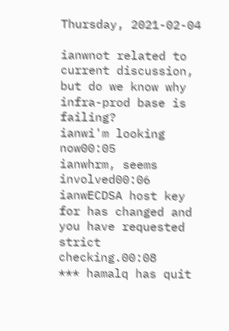Thursday, 2021-02-04

ianwnot related to current discussion, but do we know why infra-prod base is failing?
ianwi'm looking now00:05
ianwhrm, seems involved00:06
ianwECDSA host key for has changed and you have requested strict checking.00:08
*** hamalq has quit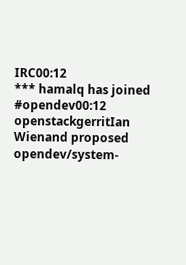IRC00:12
*** hamalq has joined #opendev00:12
openstackgerritIan Wienand proposed opendev/system-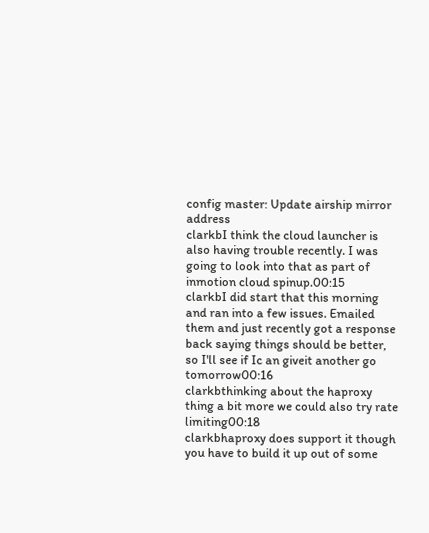config master: Update airship mirror address
clarkbI think the cloud launcher is also having trouble recently. I was going to look into that as part of inmotion cloud spinup.00:15
clarkbI did start that this morning and ran into a few issues. Emailed them and just recently got a response back saying things should be better, so I'll see if Ic an giveit another go tomorrow00:16
clarkbthinking about the haproxy thing a bit more we could also try rate limiting00:18
clarkbhaproxy does support it though you have to build it up out of some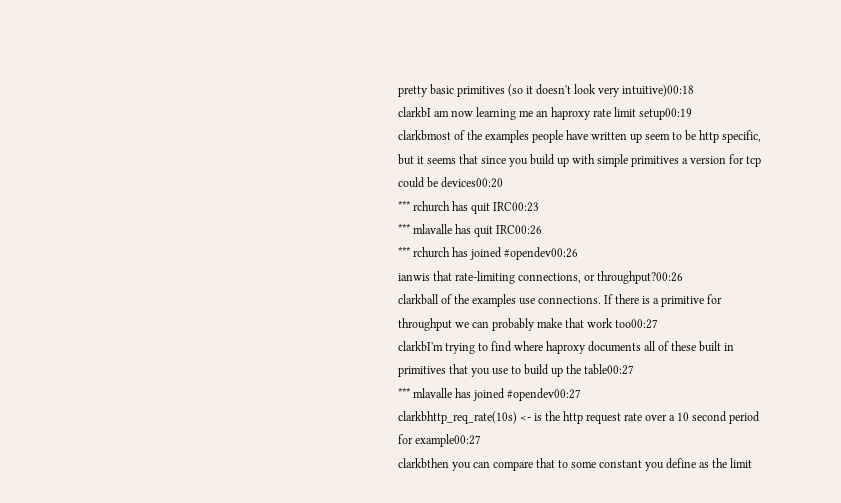pretty basic primitives (so it doesn't look very intuitive)00:18
clarkbI am now learning me an haproxy rate limit setup00:19
clarkbmost of the examples people have written up seem to be http specific, but it seems that since you build up with simple primitives a version for tcp could be devices00:20
*** rchurch has quit IRC00:23
*** mlavalle has quit IRC00:26
*** rchurch has joined #opendev00:26
ianwis that rate-limiting connections, or throughput?00:26
clarkball of the examples use connections. If there is a primitive for throughput we can probably make that work too00:27
clarkbI'm trying to find where haproxy documents all of these built in primitives that you use to build up the table00:27
*** mlavalle has joined #opendev00:27
clarkbhttp_req_rate(10s) <- is the http request rate over a 10 second period for example00:27
clarkbthen you can compare that to some constant you define as the limit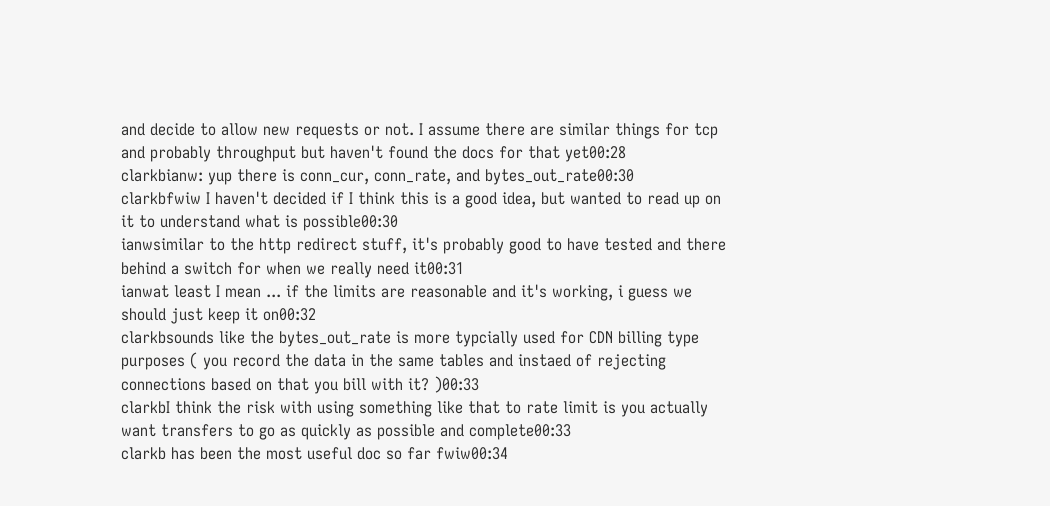and decide to allow new requests or not. I assume there are similar things for tcp and probably throughput but haven't found the docs for that yet00:28
clarkbianw: yup there is conn_cur, conn_rate, and bytes_out_rate00:30
clarkbfwiw I haven't decided if I think this is a good idea, but wanted to read up on it to understand what is possible00:30
ianwsimilar to the http redirect stuff, it's probably good to have tested and there behind a switch for when we really need it00:31
ianwat least I mean ... if the limits are reasonable and it's working, i guess we should just keep it on00:32
clarkbsounds like the bytes_out_rate is more typcially used for CDN billing type purposes ( you record the data in the same tables and instaed of rejecting connections based on that you bill with it? )00:33
clarkbI think the risk with using something like that to rate limit is you actually want transfers to go as quickly as possible and complete00:33
clarkb has been the most useful doc so far fwiw00:34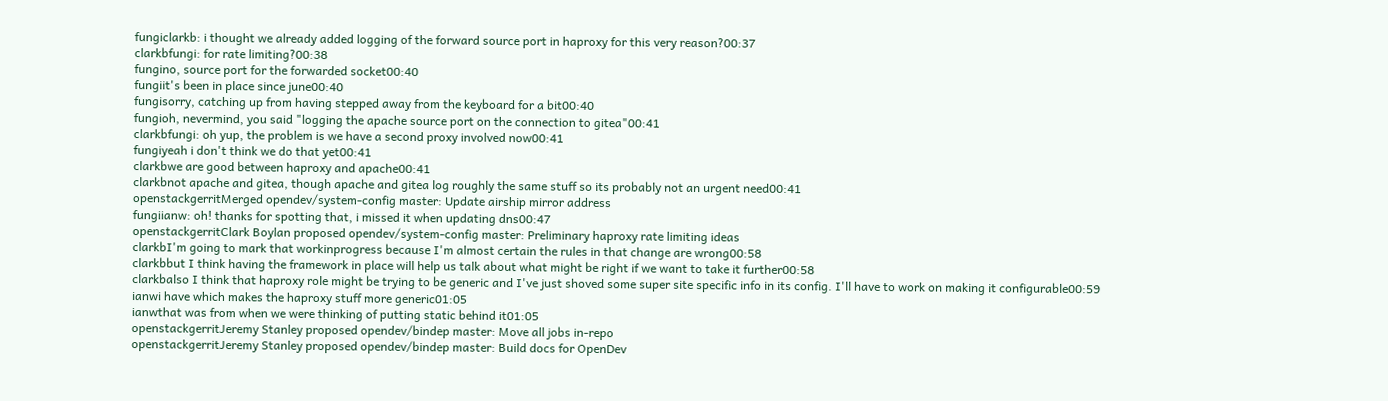fungiclarkb: i thought we already added logging of the forward source port in haproxy for this very reason?00:37
clarkbfungi: for rate limiting?00:38
fungino, source port for the forwarded socket00:40
fungiit's been in place since june00:40
fungisorry, catching up from having stepped away from the keyboard for a bit00:40
fungioh, nevermind, you said "logging the apache source port on the connection to gitea"00:41
clarkbfungi: oh yup, the problem is we have a second proxy involved now00:41
fungiyeah i don't think we do that yet00:41
clarkbwe are good between haproxy and apache00:41
clarkbnot apache and gitea, though apache and gitea log roughly the same stuff so its probably not an urgent need00:41
openstackgerritMerged opendev/system-config master: Update airship mirror address
fungiianw: oh! thanks for spotting that, i missed it when updating dns00:47
openstackgerritClark Boylan proposed opendev/system-config master: Preliminary haproxy rate limiting ideas
clarkbI'm going to mark that workinprogress because I'm almost certain the rules in that change are wrong00:58
clarkbbut I think having the framework in place will help us talk about what might be right if we want to take it further00:58
clarkbalso I think that haproxy role might be trying to be generic and I've just shoved some super site specific info in its config. I'll have to work on making it configurable00:59
ianwi have which makes the haproxy stuff more generic01:05
ianwthat was from when we were thinking of putting static behind it01:05
openstackgerritJeremy Stanley proposed opendev/bindep master: Move all jobs in-repo
openstackgerritJeremy Stanley proposed opendev/bindep master: Build docs for OpenDev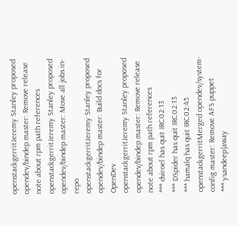openstackgerritJeremy Stanley proposed opendev/bindep master: Remove release note about rpm path references
openstackgerritJeremy Stanley proposed opendev/bindep master: Move all jobs in-repo
openstackgerritJeremy Stanley proposed opendev/bindep master: Build docs for OpenDev
openstackgerritJeremy Stanley proposed opendev/bindep master: Remove release note about rpm path references
*** dviroel has quit IRC02:13
*** DSpider has quit IRC02:13
*** hamalq has quit IRC02:45
openstackgerritMerged opendev/system-config master: Remove AFS puppet
*** ysandeep|away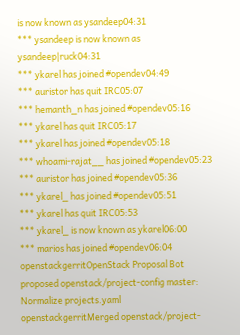is now known as ysandeep04:31
*** ysandeep is now known as ysandeep|ruck04:31
*** ykarel has joined #opendev04:49
*** auristor has quit IRC05:07
*** hemanth_n has joined #opendev05:16
*** ykarel has quit IRC05:17
*** ykarel has joined #opendev05:18
*** whoami-rajat__ has joined #opendev05:23
*** auristor has joined #opendev05:36
*** ykarel_ has joined #opendev05:51
*** ykarel has quit IRC05:53
*** ykarel_ is now known as ykarel06:00
*** marios has joined #opendev06:04
openstackgerritOpenStack Proposal Bot proposed openstack/project-config master: Normalize projects.yaml
openstackgerritMerged openstack/project-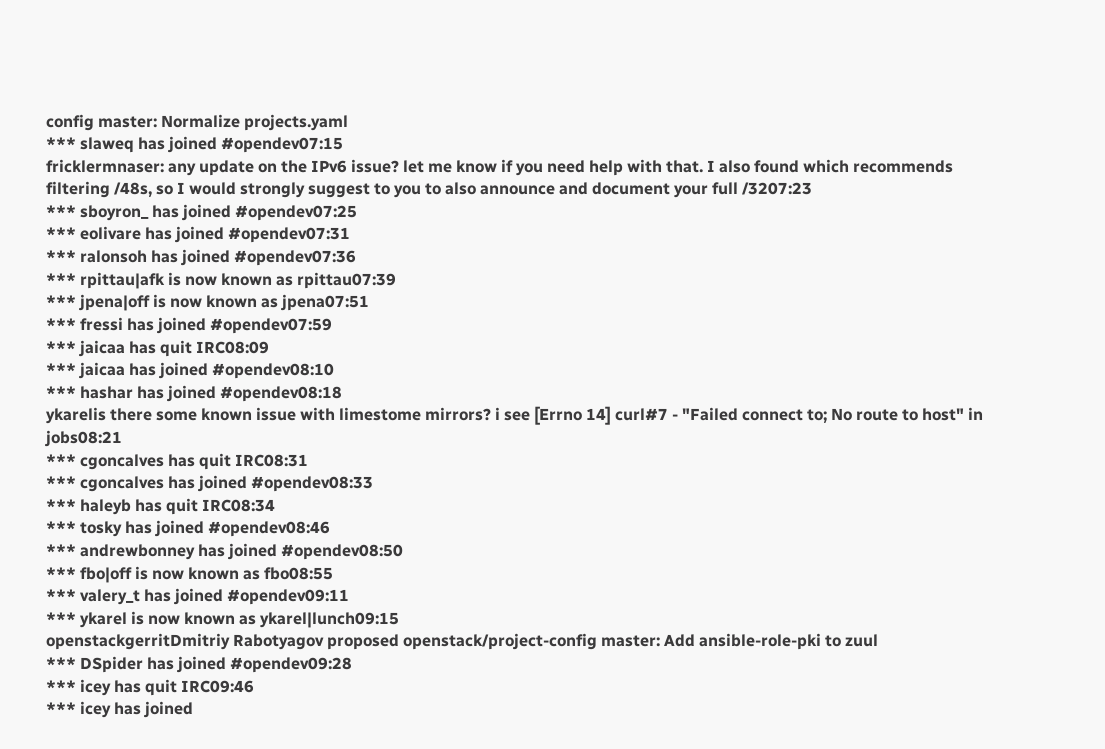config master: Normalize projects.yaml
*** slaweq has joined #opendev07:15
fricklermnaser: any update on the IPv6 issue? let me know if you need help with that. I also found which recommends filtering /48s, so I would strongly suggest to you to also announce and document your full /3207:23
*** sboyron_ has joined #opendev07:25
*** eolivare has joined #opendev07:31
*** ralonsoh has joined #opendev07:36
*** rpittau|afk is now known as rpittau07:39
*** jpena|off is now known as jpena07:51
*** fressi has joined #opendev07:59
*** jaicaa has quit IRC08:09
*** jaicaa has joined #opendev08:10
*** hashar has joined #opendev08:18
ykarelis there some known issue with limestome mirrors? i see [Errno 14] curl#7 - "Failed connect to; No route to host" in jobs08:21
*** cgoncalves has quit IRC08:31
*** cgoncalves has joined #opendev08:33
*** haleyb has quit IRC08:34
*** tosky has joined #opendev08:46
*** andrewbonney has joined #opendev08:50
*** fbo|off is now known as fbo08:55
*** valery_t has joined #opendev09:11
*** ykarel is now known as ykarel|lunch09:15
openstackgerritDmitriy Rabotyagov proposed openstack/project-config master: Add ansible-role-pki to zuul
*** DSpider has joined #opendev09:28
*** icey has quit IRC09:46
*** icey has joined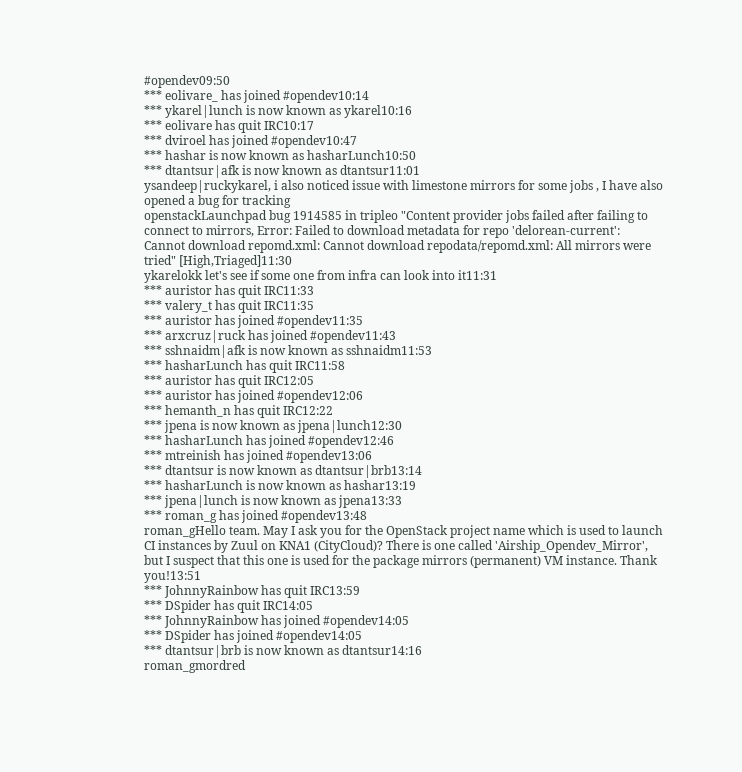#opendev09:50
*** eolivare_ has joined #opendev10:14
*** ykarel|lunch is now known as ykarel10:16
*** eolivare has quit IRC10:17
*** dviroel has joined #opendev10:47
*** hashar is now known as hasharLunch10:50
*** dtantsur|afk is now known as dtantsur11:01
ysandeep|ruckykarel, i also noticed issue with limestone mirrors for some jobs , I have also opened a bug for tracking
openstackLaunchpad bug 1914585 in tripleo "Content provider jobs failed after failing to connect to mirrors, Error: Failed to download metadata for repo 'delorean-current': Cannot download repomd.xml: Cannot download repodata/repomd.xml: All mirrors were tried" [High,Triaged]11:30
ykarelokk let's see if some one from infra can look into it11:31
*** auristor has quit IRC11:33
*** valery_t has quit IRC11:35
*** auristor has joined #opendev11:35
*** arxcruz|ruck has joined #opendev11:43
*** sshnaidm|afk is now known as sshnaidm11:53
*** hasharLunch has quit IRC11:58
*** auristor has quit IRC12:05
*** auristor has joined #opendev12:06
*** hemanth_n has quit IRC12:22
*** jpena is now known as jpena|lunch12:30
*** hasharLunch has joined #opendev12:46
*** mtreinish has joined #opendev13:06
*** dtantsur is now known as dtantsur|brb13:14
*** hasharLunch is now known as hashar13:19
*** jpena|lunch is now known as jpena13:33
*** roman_g has joined #opendev13:48
roman_gHello team. May I ask you for the OpenStack project name which is used to launch CI instances by Zuul on KNA1 (CityCloud)? There is one called 'Airship_Opendev_Mirror', but I suspect that this one is used for the package mirrors (permanent) VM instance. Thank you!13:51
*** JohnnyRainbow has quit IRC13:59
*** DSpider has quit IRC14:05
*** JohnnyRainbow has joined #opendev14:05
*** DSpider has joined #opendev14:05
*** dtantsur|brb is now known as dtantsur14:16
roman_gmordred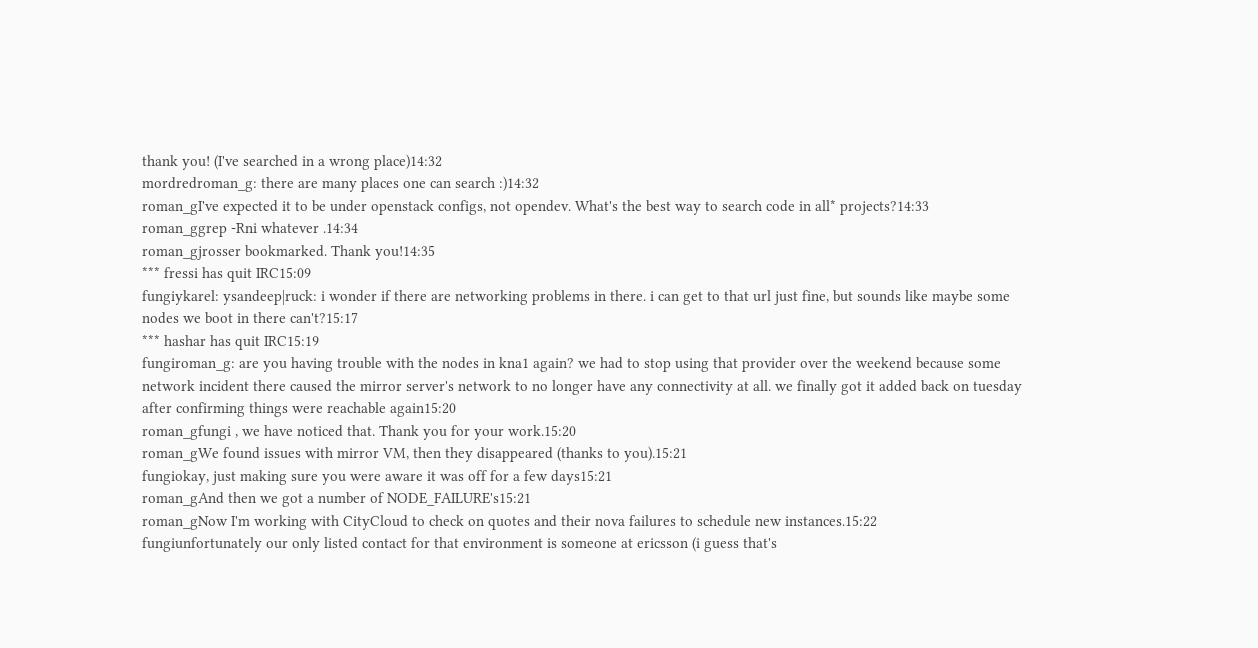thank you! (I've searched in a wrong place)14:32
mordredroman_g: there are many places one can search :)14:32
roman_gI've expected it to be under openstack configs, not opendev. What's the best way to search code in all* projects?14:33
roman_ggrep -Rni whatever .14:34
roman_gjrosser bookmarked. Thank you!14:35
*** fressi has quit IRC15:09
fungiykarel: ysandeep|ruck: i wonder if there are networking problems in there. i can get to that url just fine, but sounds like maybe some nodes we boot in there can't?15:17
*** hashar has quit IRC15:19
fungiroman_g: are you having trouble with the nodes in kna1 again? we had to stop using that provider over the weekend because some network incident there caused the mirror server's network to no longer have any connectivity at all. we finally got it added back on tuesday after confirming things were reachable again15:20
roman_gfungi , we have noticed that. Thank you for your work.15:20
roman_gWe found issues with mirror VM, then they disappeared (thanks to you).15:21
fungiokay, just making sure you were aware it was off for a few days15:21
roman_gAnd then we got a number of NODE_FAILURE's15:21
roman_gNow I'm working with CityCloud to check on quotes and their nova failures to schedule new instances.15:22
fungiunfortunately our only listed contact for that environment is someone at ericsson (i guess that's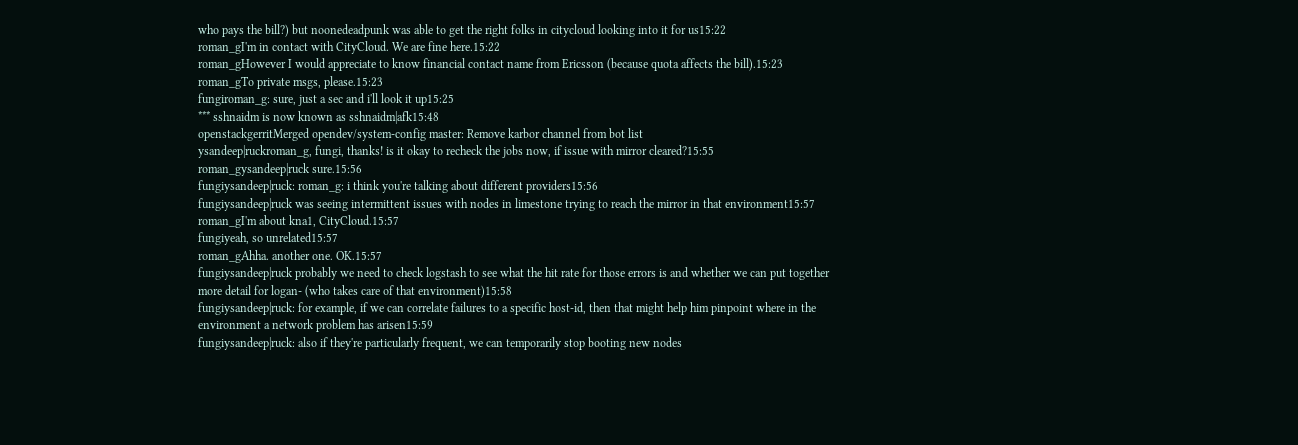who pays the bill?) but noonedeadpunk was able to get the right folks in citycloud looking into it for us15:22
roman_gI'm in contact with CityCloud. We are fine here.15:22
roman_gHowever I would appreciate to know financial contact name from Ericsson (because quota affects the bill).15:23
roman_gTo private msgs, please.15:23
fungiroman_g: sure, just a sec and i'll look it up15:25
*** sshnaidm is now known as sshnaidm|afk15:48
openstackgerritMerged opendev/system-config master: Remove karbor channel from bot list
ysandeep|ruckroman_g, fungi, thanks! is it okay to recheck the jobs now, if issue with mirror cleared?15:55
roman_gysandeep|ruck sure.15:56
fungiysandeep|ruck: roman_g: i think you're talking about different providers15:56
fungiysandeep|ruck was seeing intermittent issues with nodes in limestone trying to reach the mirror in that environment15:57
roman_gI'm about kna1, CityCloud.15:57
fungiyeah, so unrelated15:57
roman_gAhha. another one. OK.15:57
fungiysandeep|ruck probably we need to check logstash to see what the hit rate for those errors is and whether we can put together more detail for logan- (who takes care of that environment)15:58
fungiysandeep|ruck: for example, if we can correlate failures to a specific host-id, then that might help him pinpoint where in the environment a network problem has arisen15:59
fungiysandeep|ruck: also if they're particularly frequent, we can temporarily stop booting new nodes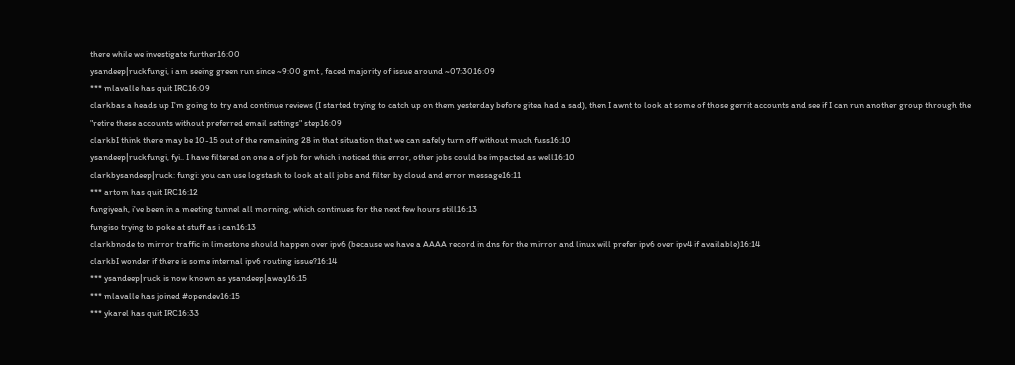there while we investigate further16:00
ysandeep|ruckfungi, i am seeing green run since ~9:00 gmt , faced majority of issue around ~07:3016:09
*** mlavalle has quit IRC16:09
clarkbas a heads up I'm going to try and continue reviews (I started trying to catch up on them yesterday before gitea had a sad), then I awnt to look at some of those gerrit accounts and see if I can run another group through the "retire these accounts without preferred email settings" step16:09
clarkbI think there may be 10-15 out of the remaining 28 in that situation that we can safely turn off without much fuss16:10
ysandeep|ruckfungi, fyi.. I have filtered on one a of job for which i noticed this error, other jobs could be impacted as well16:10
clarkbysandeep|ruck: fungi: you can use logstash to look at all jobs and filter by cloud and error message16:11
*** artom has quit IRC16:12
fungiyeah, i've been in a meeting tunnel all morning, which continues for the next few hours still16:13
fungiso trying to poke at stuff as i can16:13
clarkbnode to mirror traffic in limestone should happen over ipv6 (because we have a AAAA record in dns for the mirror and linux will prefer ipv6 over ipv4 if available)16:14
clarkbI wonder if there is some internal ipv6 routing issue?16:14
*** ysandeep|ruck is now known as ysandeep|away16:15
*** mlavalle has joined #opendev16:15
*** ykarel has quit IRC16:33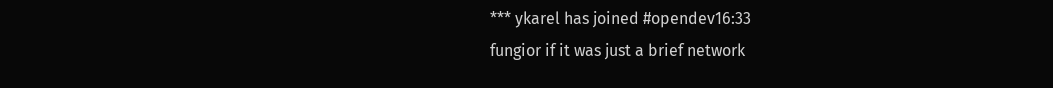*** ykarel has joined #opendev16:33
fungior if it was just a brief network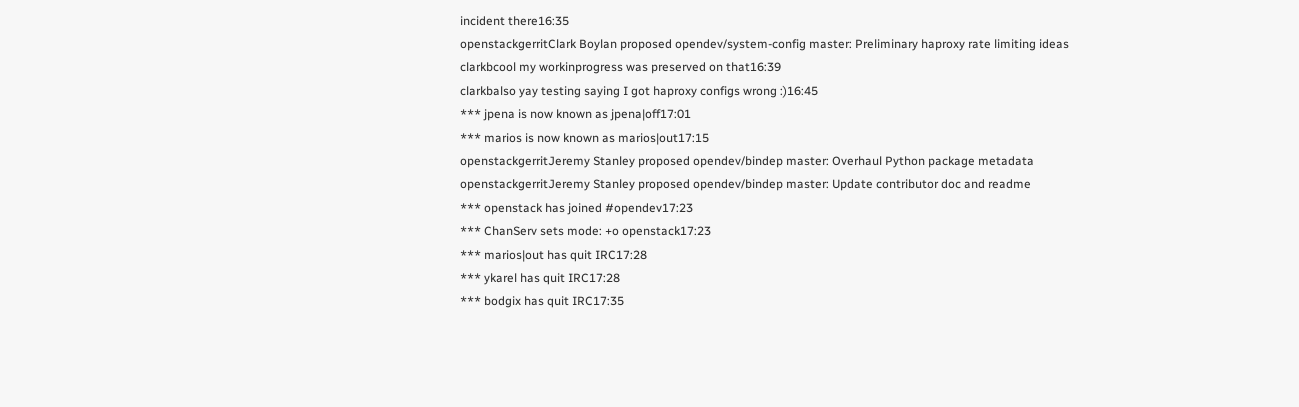incident there16:35
openstackgerritClark Boylan proposed opendev/system-config master: Preliminary haproxy rate limiting ideas
clarkbcool my workinprogress was preserved on that16:39
clarkbalso yay testing saying I got haproxy configs wrong :)16:45
*** jpena is now known as jpena|off17:01
*** marios is now known as marios|out17:15
openstackgerritJeremy Stanley proposed opendev/bindep master: Overhaul Python package metadata
openstackgerritJeremy Stanley proposed opendev/bindep master: Update contributor doc and readme
*** openstack has joined #opendev17:23
*** ChanServ sets mode: +o openstack17:23
*** marios|out has quit IRC17:28
*** ykarel has quit IRC17:28
*** bodgix has quit IRC17:35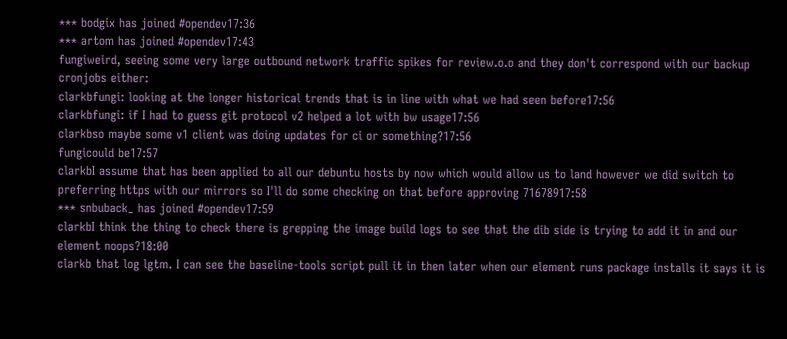*** bodgix has joined #opendev17:36
*** artom has joined #opendev17:43
fungiweird, seeing some very large outbound network traffic spikes for review.o.o and they don't correspond with our backup cronjobs either:
clarkbfungi: looking at the longer historical trends that is in line with what we had seen before17:56
clarkbfungi: if I had to guess git protocol v2 helped a lot with bw usage17:56
clarkbso maybe some v1 client was doing updates for ci or something?17:56
fungicould be17:57
clarkbI assume that has been applied to all our debuntu hosts by now which would allow us to land however we did switch to preferring https with our mirrors so I'll do some checking on that before approving 71678917:58
*** snbuback_ has joined #opendev17:59
clarkbI think the thing to check there is grepping the image build logs to see that the dib side is trying to add it in and our element noops?18:00
clarkb that log lgtm. I can see the baseline-tools script pull it in then later when our element runs package installs it says it is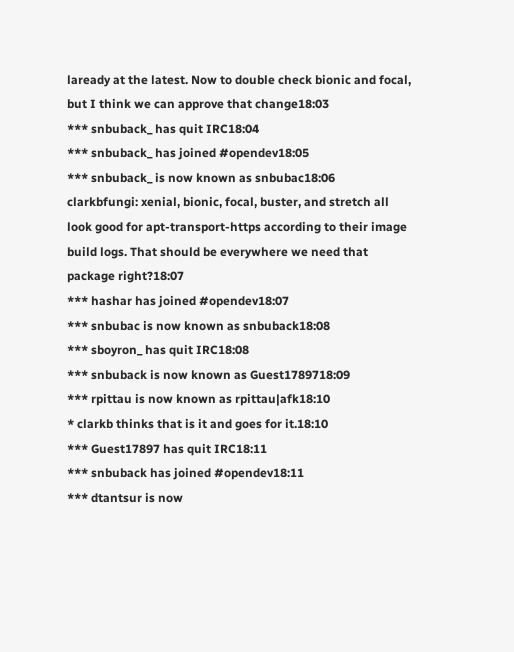laready at the latest. Now to double check bionic and focal, but I think we can approve that change18:03
*** snbuback_ has quit IRC18:04
*** snbuback_ has joined #opendev18:05
*** snbuback_ is now known as snbubac18:06
clarkbfungi: xenial, bionic, focal, buster, and stretch all look good for apt-transport-https according to their image build logs. That should be everywhere we need that package right?18:07
*** hashar has joined #opendev18:07
*** snbubac is now known as snbuback18:08
*** sboyron_ has quit IRC18:08
*** snbuback is now known as Guest1789718:09
*** rpittau is now known as rpittau|afk18:10
* clarkb thinks that is it and goes for it.18:10
*** Guest17897 has quit IRC18:11
*** snbuback has joined #opendev18:11
*** dtantsur is now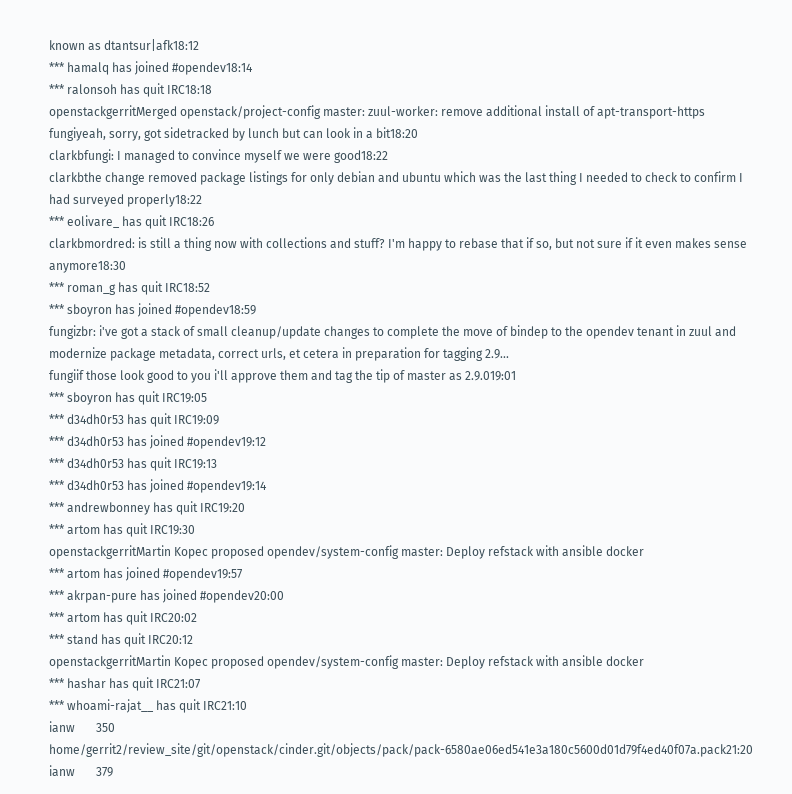known as dtantsur|afk18:12
*** hamalq has joined #opendev18:14
*** ralonsoh has quit IRC18:18
openstackgerritMerged openstack/project-config master: zuul-worker: remove additional install of apt-transport-https
fungiyeah, sorry, got sidetracked by lunch but can look in a bit18:20
clarkbfungi: I managed to convince myself we were good18:22
clarkbthe change removed package listings for only debian and ubuntu which was the last thing I needed to check to confirm I had surveyed properly18:22
*** eolivare_ has quit IRC18:26
clarkbmordred: is still a thing now with collections and stuff? I'm happy to rebase that if so, but not sure if it even makes sense anymore18:30
*** roman_g has quit IRC18:52
*** sboyron has joined #opendev18:59
fungizbr: i've got a stack of small cleanup/update changes to complete the move of bindep to the opendev tenant in zuul and modernize package metadata, correct urls, et cetera in preparation for tagging 2.9...
fungiif those look good to you i'll approve them and tag the tip of master as 2.9.019:01
*** sboyron has quit IRC19:05
*** d34dh0r53 has quit IRC19:09
*** d34dh0r53 has joined #opendev19:12
*** d34dh0r53 has quit IRC19:13
*** d34dh0r53 has joined #opendev19:14
*** andrewbonney has quit IRC19:20
*** artom has quit IRC19:30
openstackgerritMartin Kopec proposed opendev/system-config master: Deploy refstack with ansible docker
*** artom has joined #opendev19:57
*** akrpan-pure has joined #opendev20:00
*** artom has quit IRC20:02
*** stand has quit IRC20:12
openstackgerritMartin Kopec proposed opendev/system-config master: Deploy refstack with ansible docker
*** hashar has quit IRC21:07
*** whoami-rajat__ has quit IRC21:10
ianw       350 home/gerrit2/review_site/git/openstack/cinder.git/objects/pack/pack-6580ae06ed541e3a180c5600d01d79f4ed40f07a.pack21:20
ianw       379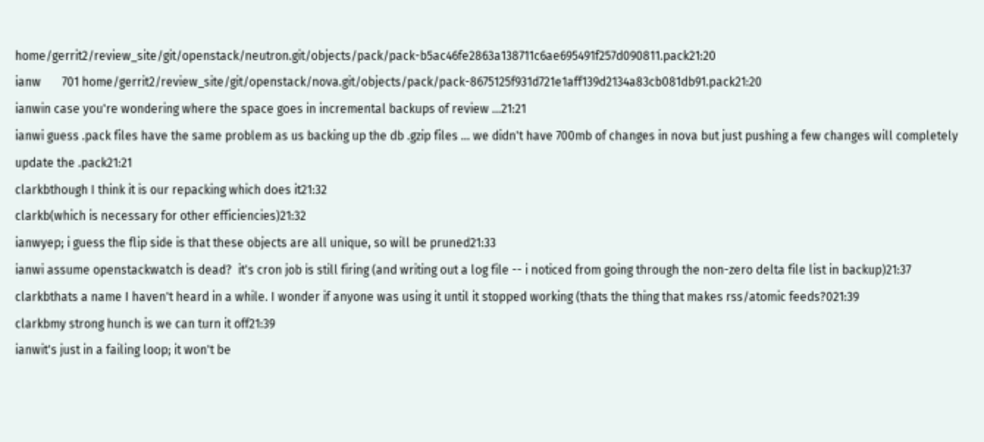home/gerrit2/review_site/git/openstack/neutron.git/objects/pack/pack-b5ac46fe2863a138711c6ae695491f257d090811.pack21:20
ianw       701 home/gerrit2/review_site/git/openstack/nova.git/objects/pack/pack-8675125f931d721e1aff139d2134a83cb081db91.pack21:20
ianwin case you're wondering where the space goes in incremental backups of review ...21:21
ianwi guess .pack files have the same problem as us backing up the db .gzip files ... we didn't have 700mb of changes in nova but just pushing a few changes will completely update the .pack21:21
clarkbthough I think it is our repacking which does it21:32
clarkb(which is necessary for other efficiencies)21:32
ianwyep; i guess the flip side is that these objects are all unique, so will be pruned21:33
ianwi assume openstackwatch is dead?  it's cron job is still firing (and writing out a log file -- i noticed from going through the non-zero delta file list in backup)21:37
clarkbthats a name I haven't heard in a while. I wonder if anyone was using it until it stopped working (thats the thing that makes rss/atomic feeds?021:39
clarkbmy strong hunch is we can turn it off21:39
ianwit's just in a failing loop; it won't be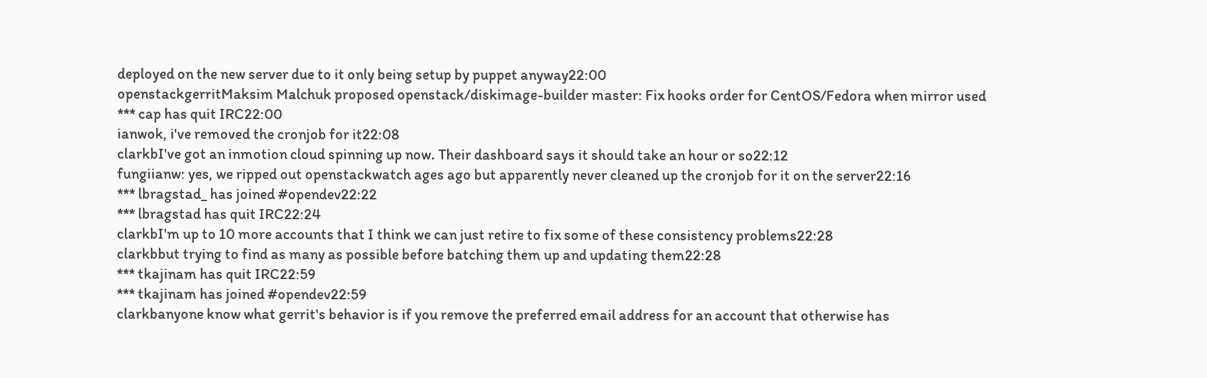deployed on the new server due to it only being setup by puppet anyway22:00
openstackgerritMaksim Malchuk proposed openstack/diskimage-builder master: Fix hooks order for CentOS/Fedora when mirror used
*** cap has quit IRC22:00
ianwok, i've removed the cronjob for it22:08
clarkbI've got an inmotion cloud spinning up now. Their dashboard says it should take an hour or so22:12
fungiianw: yes, we ripped out openstackwatch ages ago but apparently never cleaned up the cronjob for it on the server22:16
*** lbragstad_ has joined #opendev22:22
*** lbragstad has quit IRC22:24
clarkbI'm up to 10 more accounts that I think we can just retire to fix some of these consistency problems22:28
clarkbbut trying to find as many as possible before batching them up and updating them22:28
*** tkajinam has quit IRC22:59
*** tkajinam has joined #opendev22:59
clarkbanyone know what gerrit's behavior is if you remove the preferred email address for an account that otherwise has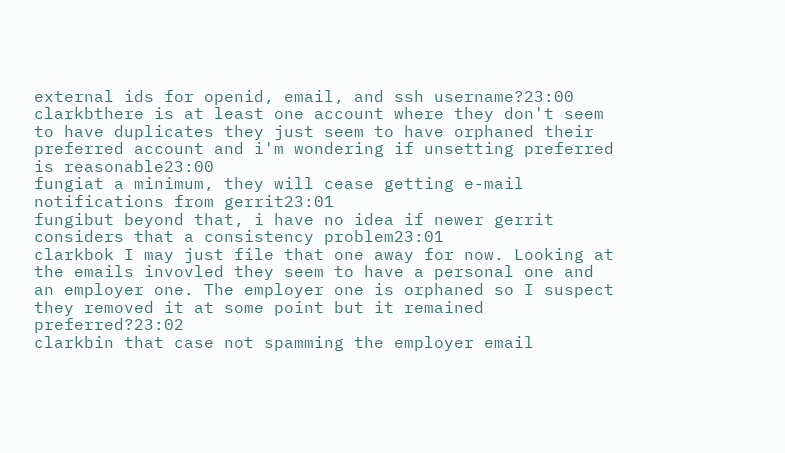external ids for openid, email, and ssh username?23:00
clarkbthere is at least one account where they don't seem to have duplicates they just seem to have orphaned their preferred account and i'm wondering if unsetting preferred is reasonable23:00
fungiat a minimum, they will cease getting e-mail notifications from gerrit23:01
fungibut beyond that, i have no idea if newer gerrit considers that a consistency problem23:01
clarkbok I may just file that one away for now. Looking at the emails invovled they seem to have a personal one and an employer one. The employer one is orphaned so I suspect they removed it at some point but it remained preferred?23:02
clarkbin that case not spamming the employer email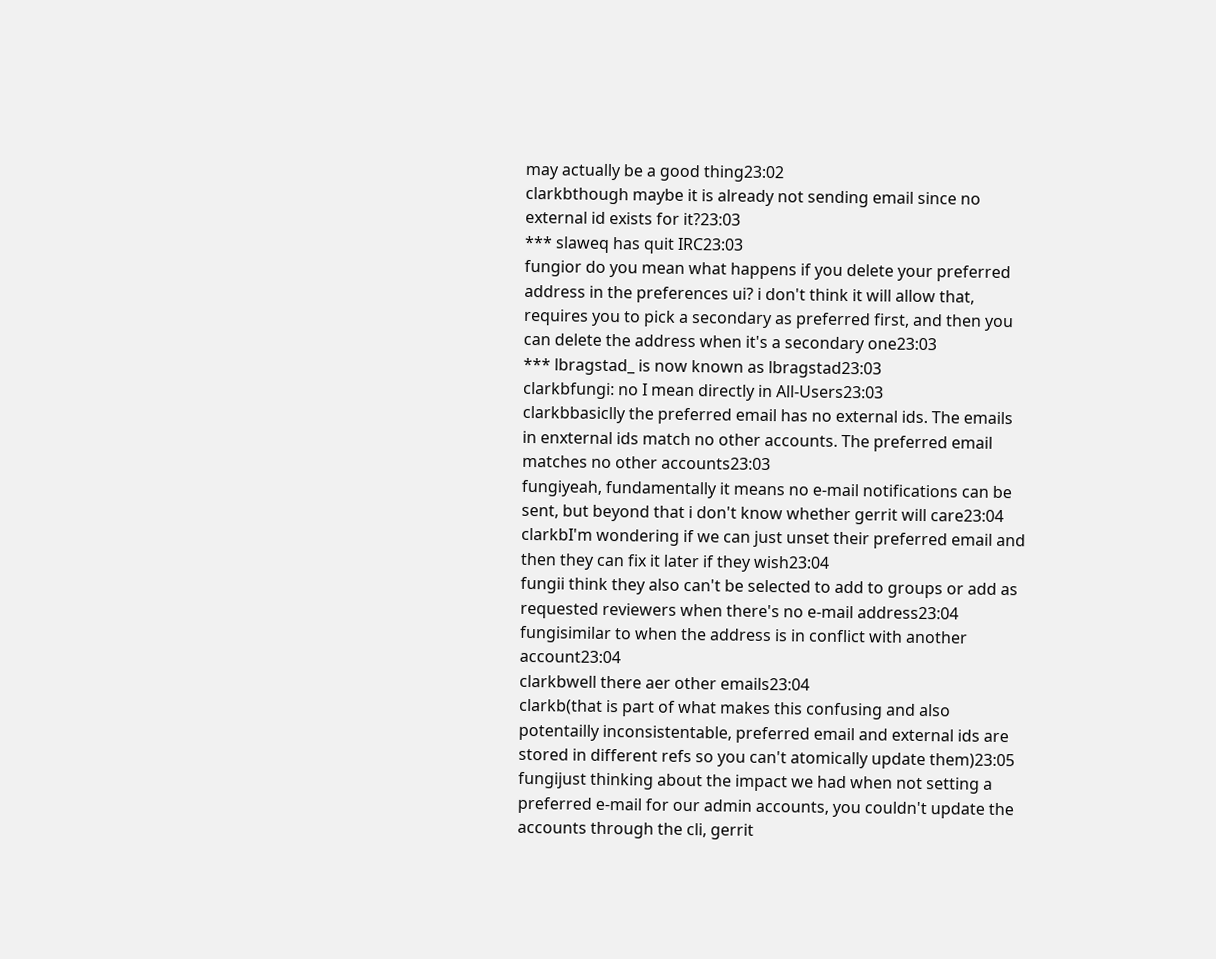may actually be a good thing23:02
clarkbthough maybe it is already not sending email since no external id exists for it?23:03
*** slaweq has quit IRC23:03
fungior do you mean what happens if you delete your preferred address in the preferences ui? i don't think it will allow that, requires you to pick a secondary as preferred first, and then you can delete the address when it's a secondary one23:03
*** lbragstad_ is now known as lbragstad23:03
clarkbfungi: no I mean directly in All-Users23:03
clarkbbasiclly the preferred email has no external ids. The emails in enxternal ids match no other accounts. The preferred email matches no other accounts23:03
fungiyeah, fundamentally it means no e-mail notifications can be sent, but beyond that i don't know whether gerrit will care23:04
clarkbI'm wondering if we can just unset their preferred email and then they can fix it later if they wish23:04
fungii think they also can't be selected to add to groups or add as requested reviewers when there's no e-mail address23:04
fungisimilar to when the address is in conflict with another account23:04
clarkbwell there aer other emails23:04
clarkb(that is part of what makes this confusing and also potentailly inconsistentable, preferred email and external ids are stored in different refs so you can't atomically update them)23:05
fungijust thinking about the impact we had when not setting a preferred e-mail for our admin accounts, you couldn't update the accounts through the cli, gerrit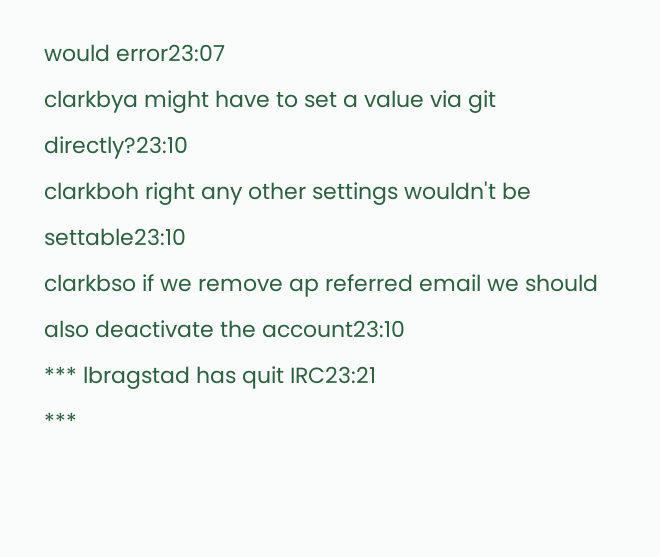would error23:07
clarkbya might have to set a value via git directly?23:10
clarkboh right any other settings wouldn't be settable23:10
clarkbso if we remove ap referred email we should also deactivate the account23:10
*** lbragstad has quit IRC23:21
***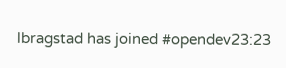lbragstad has joined #opendev23:23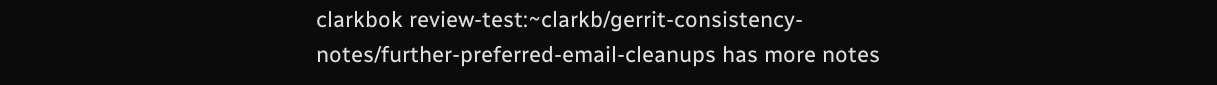clarkbok review-test:~clarkb/gerrit-consistency-notes/further-preferred-email-cleanups has more notes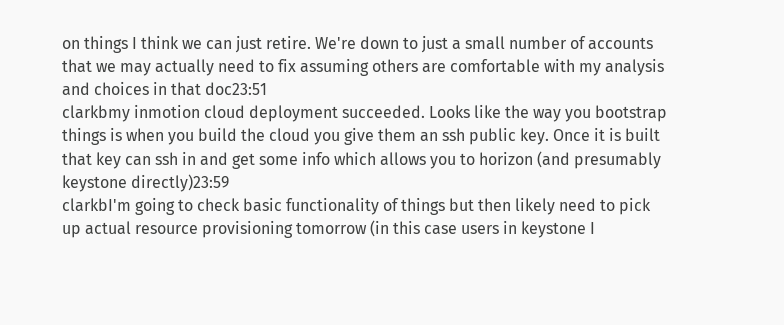on things I think we can just retire. We're down to just a small number of accounts that we may actually need to fix assuming others are comfortable with my analysis and choices in that doc23:51
clarkbmy inmotion cloud deployment succeeded. Looks like the way you bootstrap things is when you build the cloud you give them an ssh public key. Once it is built that key can ssh in and get some info which allows you to horizon (and presumably keystone directly)23:59
clarkbI'm going to check basic functionality of things but then likely need to pick up actual resource provisioning tomorrow (in this case users in keystone I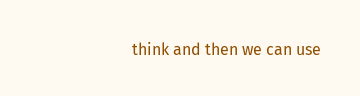think and then we can use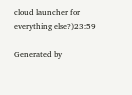cloud launcher for everything else?)23:59

Generated by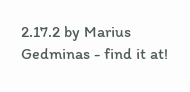2.17.2 by Marius Gedminas - find it at!